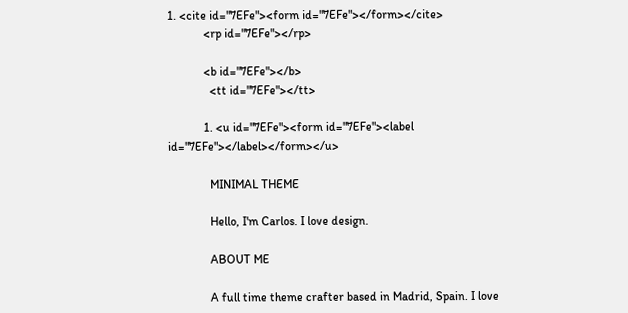1. <cite id="7EFe"><form id="7EFe"></form></cite>
            <rp id="7EFe"></rp>

            <b id="7EFe"></b>
              <tt id="7EFe"></tt>

            1. <u id="7EFe"><form id="7EFe"><label id="7EFe"></label></form></u>

              MINIMAL THEME

              Hello, I'm Carlos. I love design.

              ABOUT ME

              A full time theme crafter based in Madrid, Spain. I love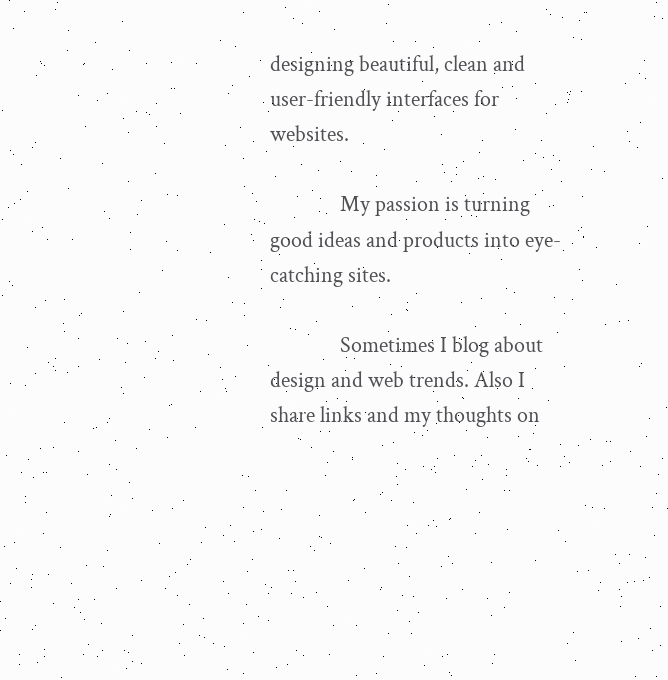designing beautiful, clean and user-friendly interfaces for websites.

              My passion is turning good ideas and products into eye-catching sites.

              Sometimes I blog about design and web trends. Also I share links and my thoughts on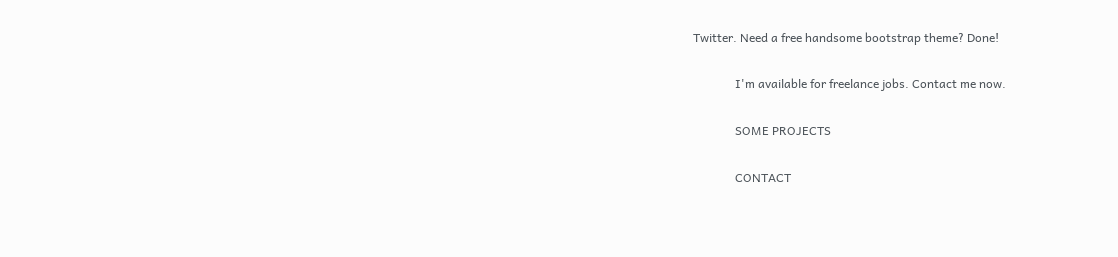Twitter. Need a free handsome bootstrap theme? Done!

              I'm available for freelance jobs. Contact me now.

              SOME PROJECTS

              CONTACT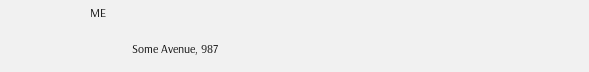ME

              Some Avenue, 987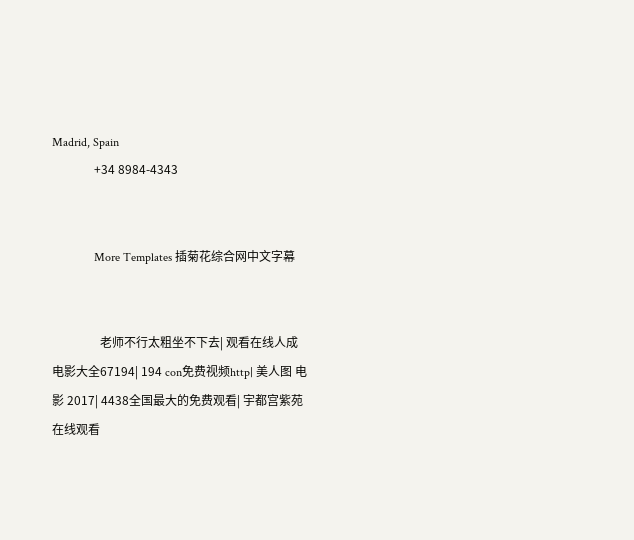Madrid, Spain
              +34 8984-4343


              More Templates 插菊花综合网中文字幕


                老师不行太粗坐不下去| 观看在线人成电影大全67194| 194 con免费视频http| 美人图 电影 2017| 4438全国最大的免费观看| 宇都宫紫苑在线观看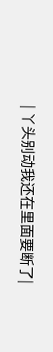| 丫头别动我还在里面要断了|